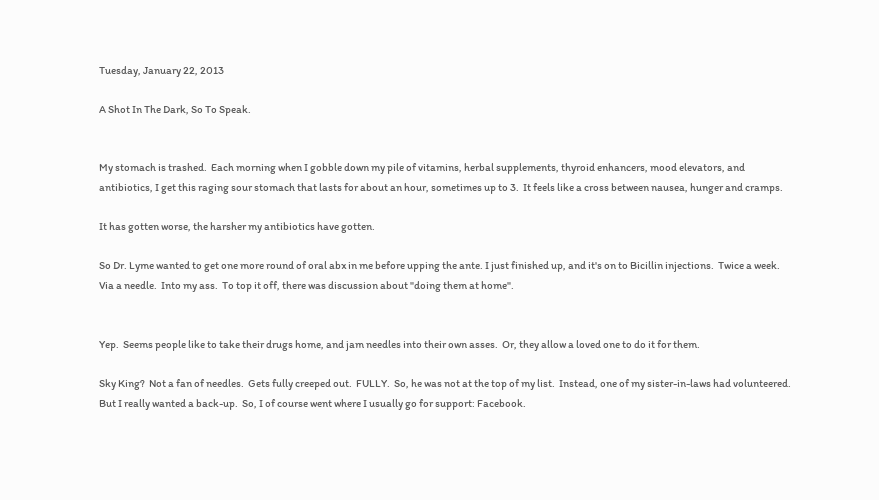Tuesday, January 22, 2013

A Shot In The Dark, So To Speak.


My stomach is trashed.  Each morning when I gobble down my pile of vitamins, herbal supplements, thyroid enhancers, mood elevators, and antibiotics, I get this raging sour stomach that lasts for about an hour, sometimes up to 3.  It feels like a cross between nausea, hunger and cramps.

It has gotten worse, the harsher my antibiotics have gotten.

So Dr. Lyme wanted to get one more round of oral abx in me before upping the ante. I just finished up, and it's on to Bicillin injections.  Twice a week.  Via a needle.  Into my ass.  To top it off, there was discussion about "doing them at home".


Yep.  Seems people like to take their drugs home, and jam needles into their own asses.  Or, they allow a loved one to do it for them.

Sky King?  Not a fan of needles.  Gets fully creeped out.  FULLY.  So, he was not at the top of my list.  Instead, one of my sister-in-laws had volunteered.  But I really wanted a back-up.  So, I of course went where I usually go for support: Facebook.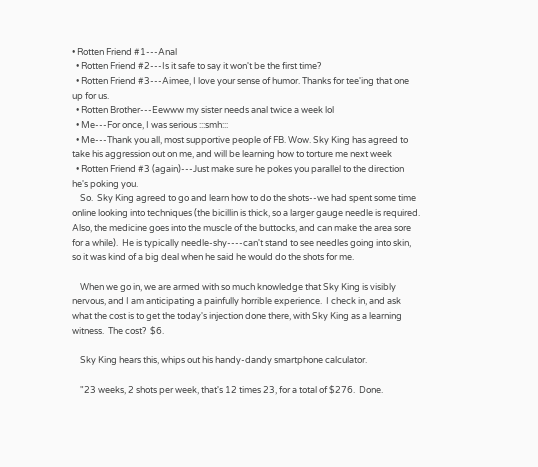• Rotten Friend #1---Anal
  • Rotten Friend #2---Is it safe to say it won't be the first time?
  • Rotten Friend #3---Aimee, I love your sense of humor. Thanks for tee'ing that one up for us.
  • Rotten Brother---Eewww my sister needs anal twice a week lol
  • Me---For once, I was serious :::smh:::
  • Me---Thank you all, most supportive people of FB. Wow. Sky King has agreed to take his aggression out on me, and will be learning how to torture me next week
  • Rotten Friend #3 (again)---Just make sure he pokes you parallel to the direction he's poking you.
    So.  Sky King agreed to go and learn how to do the shots--we had spent some time online looking into techniques (the bicillin is thick, so a larger gauge needle is required. Also, the medicine goes into the muscle of the buttocks, and can make the area sore for a while).  He is typically needle-shy----can't stand to see needles going into skin, so it was kind of a big deal when he said he would do the shots for me.

    When we go in, we are armed with so much knowledge that Sky King is visibly nervous, and I am anticipating a painfully horrible experience.  I check in, and ask what the cost is to get the today's injection done there, with Sky King as a learning witness.  The cost?  $6.

    Sky King hears this, whips out his handy-dandy smartphone calculator.

    "23 weeks, 2 shots per week, that's 12 times 23, for a total of $276.  Done.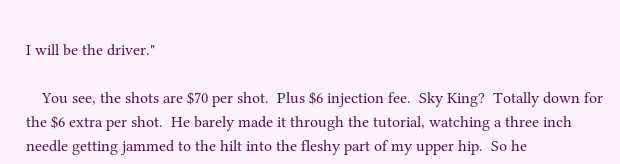I will be the driver."

    You see, the shots are $70 per shot.  Plus $6 injection fee.  Sky King?  Totally down for the $6 extra per shot.  He barely made it through the tutorial, watching a three inch needle getting jammed to the hilt into the fleshy part of my upper hip.  So he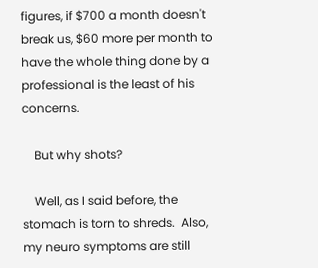figures, if $700 a month doesn't break us, $60 more per month to have the whole thing done by a professional is the least of his concerns.

    But why shots?

    Well, as I said before, the stomach is torn to shreds.  Also, my neuro symptoms are still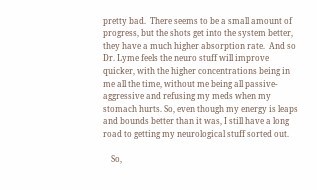pretty bad.  There seems to be a small amount of progress, but the shots get into the system better, they have a much higher absorption rate.  And so Dr. Lyme feels the neuro stuff will improve quicker, with the higher concentrations being in me all the time, without me being all passive-aggressive and refusing my meds when my stomach hurts. So, even though my energy is leaps and bounds better than it was, I still have a long road to getting my neurological stuff sorted out.

    So,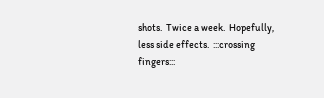shots.  Twice a week.  Hopefully, less side effects.  :::crossing fingers:::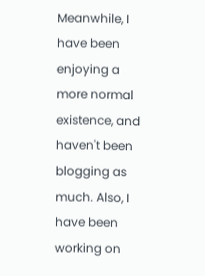Meanwhile, I have been enjoying a more normal existence, and haven't been blogging as much. Also, I have been working on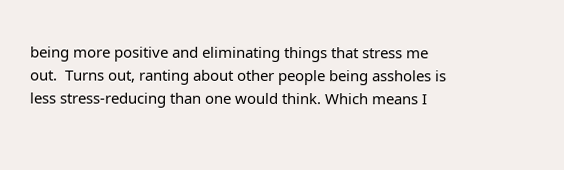being more positive and eliminating things that stress me out.  Turns out, ranting about other people being assholes is less stress-reducing than one would think. Which means I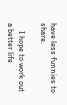have less funnies to share.

    I hope to work out a better life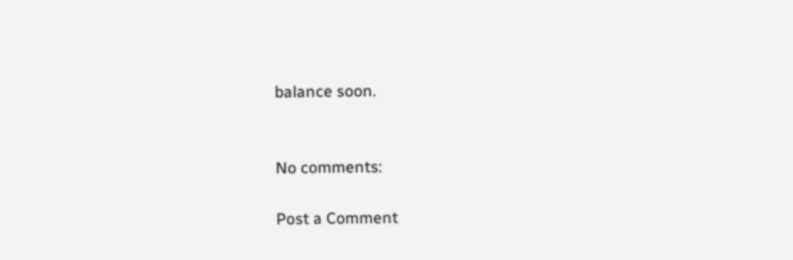balance soon.


No comments:

Post a Comment